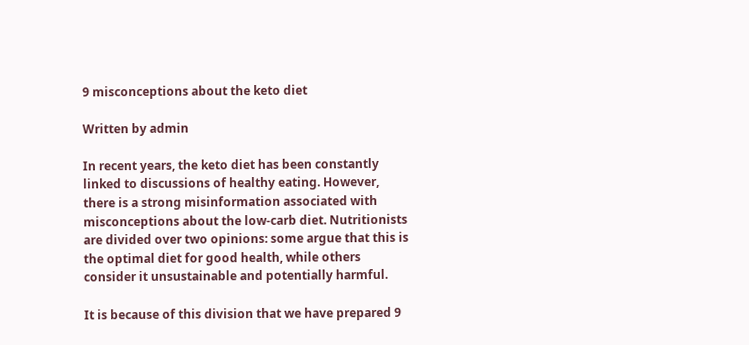9 misconceptions about the keto diet

Written by admin

In recent years, the keto diet has been constantly linked to discussions of healthy eating. However, there is a strong misinformation associated with misconceptions about the low-carb diet. Nutritionists are divided over two opinions: some argue that this is the optimal diet for good health, while others consider it unsustainable and potentially harmful.

It is because of this division that we have prepared 9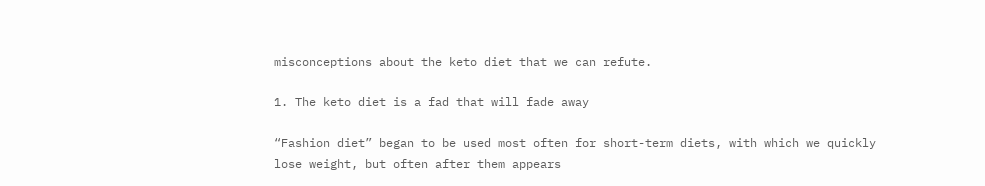misconceptions about the keto diet that we can refute.

1. The keto diet is a fad that will fade away

“Fashion diet” began to be used most often for short-term diets, with which we quickly lose weight, but often after them appears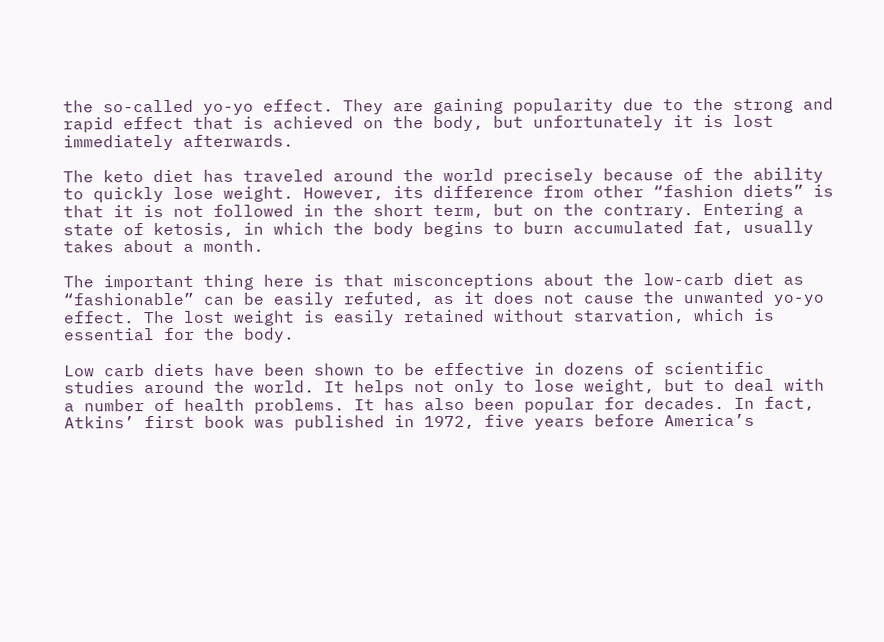the so-called yo-yo effect. They are gaining popularity due to the strong and rapid effect that is achieved on the body, but unfortunately it is lost immediately afterwards.

The keto diet has traveled around the world precisely because of the ability to quickly lose weight. However, its difference from other “fashion diets” is that it is not followed in the short term, but on the contrary. Entering a state of ketosis, in which the body begins to burn accumulated fat, usually takes about a month.

The important thing here is that misconceptions about the low-carb diet as “fashionable” can be easily refuted, as it does not cause the unwanted yo-yo effect. The lost weight is easily retained without starvation, which is essential for the body.

Low carb diets have been shown to be effective in dozens of scientific studies around the world. It helps not only to lose weight, but to deal with a number of health problems. It has also been popular for decades. In fact, Atkins’ first book was published in 1972, five years before America’s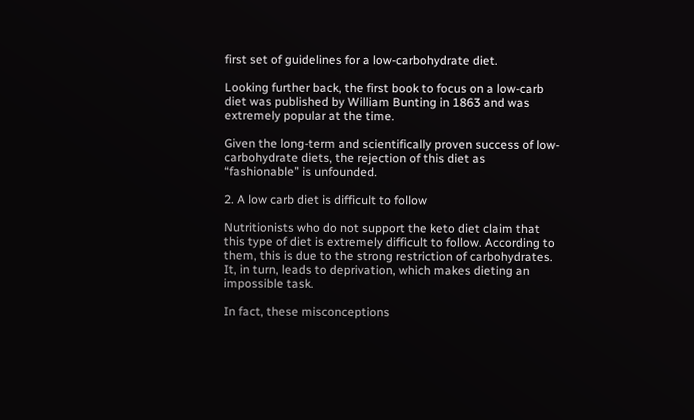first set of guidelines for a low-carbohydrate diet.

Looking further back, the first book to focus on a low-carb diet was published by William Bunting in 1863 and was extremely popular at the time.

Given the long-term and scientifically proven success of low-carbohydrate diets, the rejection of this diet as “fashionable” is unfounded.

2. A low carb diet is difficult to follow

Nutritionists who do not support the keto diet claim that this type of diet is extremely difficult to follow. According to them, this is due to the strong restriction of carbohydrates. It, in turn, leads to deprivation, which makes dieting an impossible task.

In fact, these misconceptions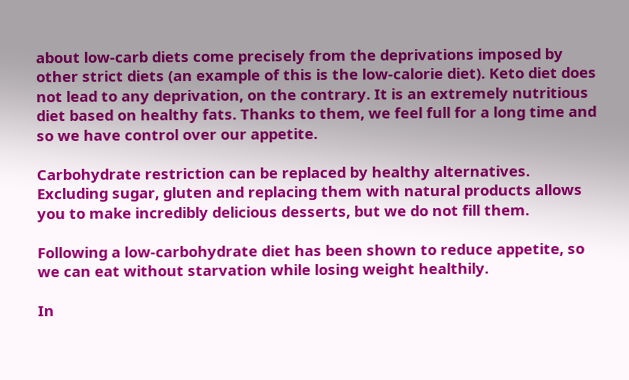about low-carb diets come precisely from the deprivations imposed by other strict diets (an example of this is the low-calorie diet). Keto diet does not lead to any deprivation, on the contrary. It is an extremely nutritious diet based on healthy fats. Thanks to them, we feel full for a long time and so we have control over our appetite.

Carbohydrate restriction can be replaced by healthy alternatives. Excluding sugar, gluten and replacing them with natural products allows you to make incredibly delicious desserts, but we do not fill them.

Following a low-carbohydrate diet has been shown to reduce appetite, so we can eat without starvation while losing weight healthily.

In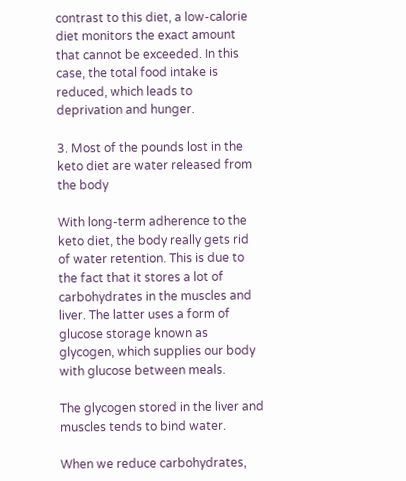contrast to this diet, a low-calorie diet monitors the exact amount that cannot be exceeded. In this case, the total food intake is reduced, which leads to deprivation and hunger.

3. Most of the pounds lost in the keto diet are water released from the body

With long-term adherence to the keto diet, the body really gets rid of water retention. This is due to the fact that it stores a lot of carbohydrates in the muscles and liver. The latter uses a form of glucose storage known as glycogen, which supplies our body with glucose between meals.

The glycogen stored in the liver and muscles tends to bind water.

When we reduce carbohydrates,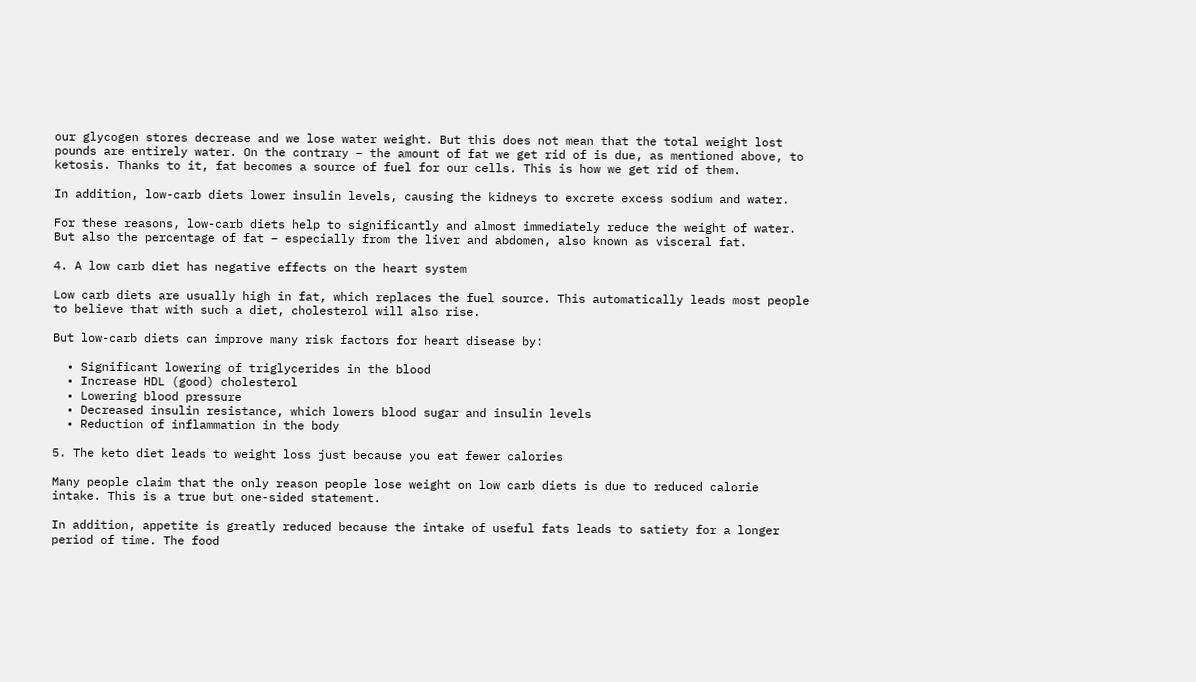our glycogen stores decrease and we lose water weight. But this does not mean that the total weight lost pounds are entirely water. On the contrary – the amount of fat we get rid of is due, as mentioned above, to ketosis. Thanks to it, fat becomes a source of fuel for our cells. This is how we get rid of them.

In addition, low-carb diets lower insulin levels, causing the kidneys to excrete excess sodium and water.

For these reasons, low-carb diets help to significantly and almost immediately reduce the weight of water. But also the percentage of fat – especially from the liver and abdomen, also known as visceral fat.

4. A low carb diet has negative effects on the heart system

Low carb diets are usually high in fat, which replaces the fuel source. This automatically leads most people to believe that with such a diet, cholesterol will also rise.

But low-carb diets can improve many risk factors for heart disease by:

  • Significant lowering of triglycerides in the blood
  • Increase HDL (good) cholesterol
  • Lowering blood pressure
  • Decreased insulin resistance, which lowers blood sugar and insulin levels
  • Reduction of inflammation in the body

5. The keto diet leads to weight loss just because you eat fewer calories

Many people claim that the only reason people lose weight on low carb diets is due to reduced calorie intake. This is a true but one-sided statement.

In addition, appetite is greatly reduced because the intake of useful fats leads to satiety for a longer period of time. The food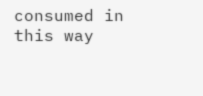consumed in this way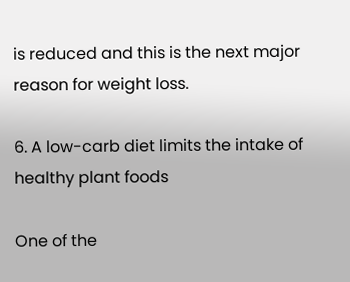is reduced and this is the next major reason for weight loss.

6. A low-carb diet limits the intake of healthy plant foods

One of the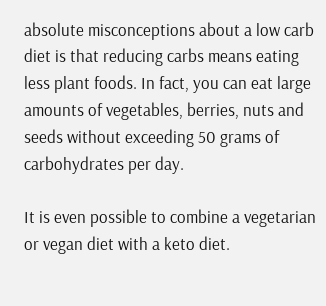absolute misconceptions about a low carb diet is that reducing carbs means eating less plant foods. In fact, you can eat large amounts of vegetables, berries, nuts and seeds without exceeding 50 grams of carbohydrates per day.

It is even possible to combine a vegetarian or vegan diet with a keto diet.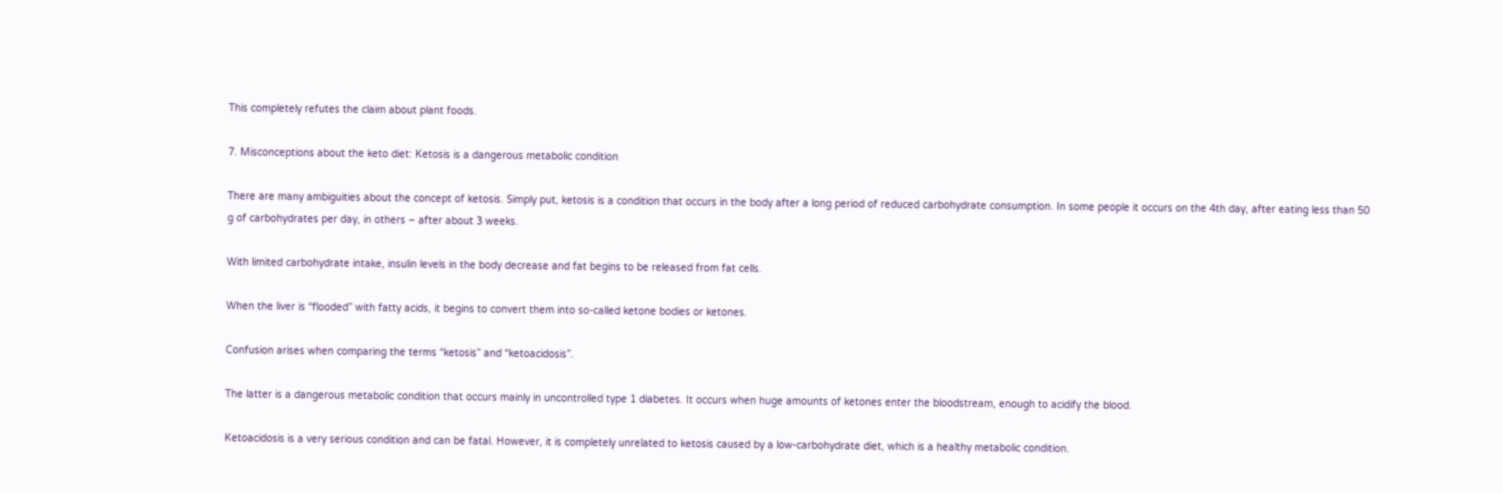This completely refutes the claim about plant foods.

7. Misconceptions about the keto diet: Ketosis is a dangerous metabolic condition

There are many ambiguities about the concept of ketosis. Simply put, ketosis is a condition that occurs in the body after a long period of reduced carbohydrate consumption. In some people it occurs on the 4th day, after eating less than 50 g of carbohydrates per day, in others – after about 3 weeks.

With limited carbohydrate intake, insulin levels in the body decrease and fat begins to be released from fat cells.

When the liver is “flooded” with fatty acids, it begins to convert them into so-called ketone bodies or ketones.

Confusion arises when comparing the terms “ketosis” and “ketoacidosis”.

The latter is a dangerous metabolic condition that occurs mainly in uncontrolled type 1 diabetes. It occurs when huge amounts of ketones enter the bloodstream, enough to acidify the blood.

Ketoacidosis is a very serious condition and can be fatal. However, it is completely unrelated to ketosis caused by a low-carbohydrate diet, which is a healthy metabolic condition.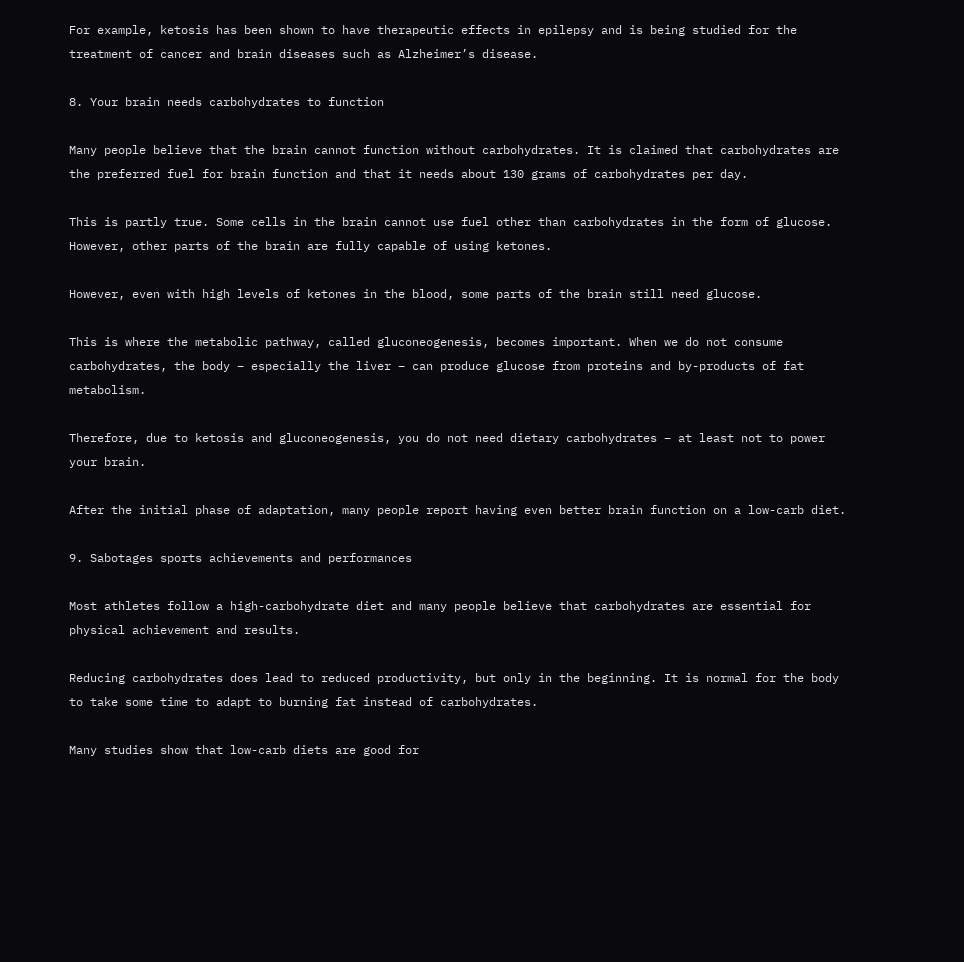For example, ketosis has been shown to have therapeutic effects in epilepsy and is being studied for the treatment of cancer and brain diseases such as Alzheimer’s disease.

8. Your brain needs carbohydrates to function

Many people believe that the brain cannot function without carbohydrates. It is claimed that carbohydrates are the preferred fuel for brain function and that it needs about 130 grams of carbohydrates per day.

This is partly true. Some cells in the brain cannot use fuel other than carbohydrates in the form of glucose. However, other parts of the brain are fully capable of using ketones.

However, even with high levels of ketones in the blood, some parts of the brain still need glucose.

This is where the metabolic pathway, called gluconeogenesis, becomes important. When we do not consume carbohydrates, the body – especially the liver – can produce glucose from proteins and by-products of fat metabolism.

Therefore, due to ketosis and gluconeogenesis, you do not need dietary carbohydrates – at least not to power your brain.

After the initial phase of adaptation, many people report having even better brain function on a low-carb diet.

9. Sabotages sports achievements and performances

Most athletes follow a high-carbohydrate diet and many people believe that carbohydrates are essential for physical achievement and results.

Reducing carbohydrates does lead to reduced productivity, but only in the beginning. It is normal for the body to take some time to adapt to burning fat instead of carbohydrates.

Many studies show that low-carb diets are good for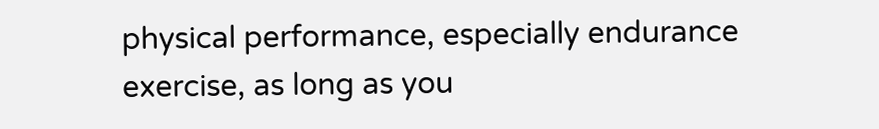physical performance, especially endurance exercise, as long as you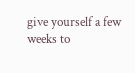give yourself a few weeks to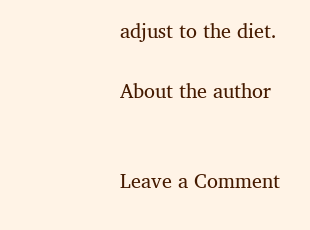adjust to the diet.

About the author


Leave a Comment